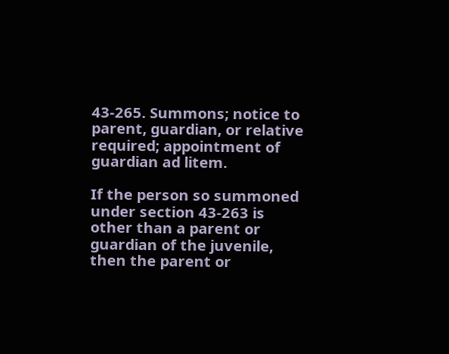43-265. Summons; notice to parent, guardian, or relative required; appointment of guardian ad litem.

If the person so summoned under section 43-263 is other than a parent or guardian of the juvenile, then the parent or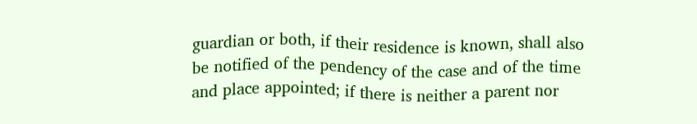guardian or both, if their residence is known, shall also be notified of the pendency of the case and of the time and place appointed; if there is neither a parent nor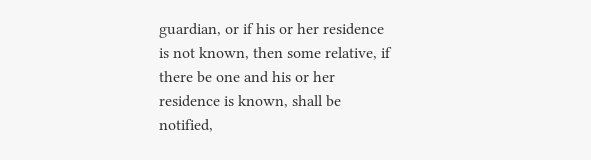guardian, or if his or her residence is not known, then some relative, if there be one and his or her residence is known, shall be notified,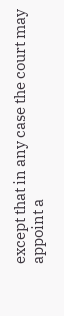except that in any case the court may appoint a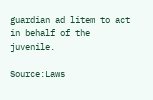guardian ad litem to act in behalf of the juvenile.

Source:Laws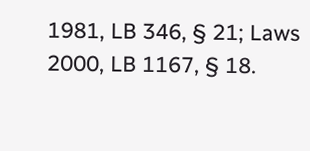1981, LB 346, § 21; Laws 2000, LB 1167, § 18.